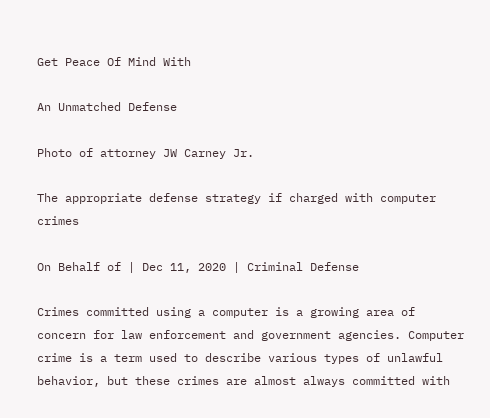Get Peace Of Mind With

An Unmatched Defense

Photo of attorney JW Carney Jr.

The appropriate defense strategy if charged with computer crimes

On Behalf of | Dec 11, 2020 | Criminal Defense

Crimes committed using a computer is a growing area of concern for law enforcement and government agencies. Computer crime is a term used to describe various types of unlawful behavior, but these crimes are almost always committed with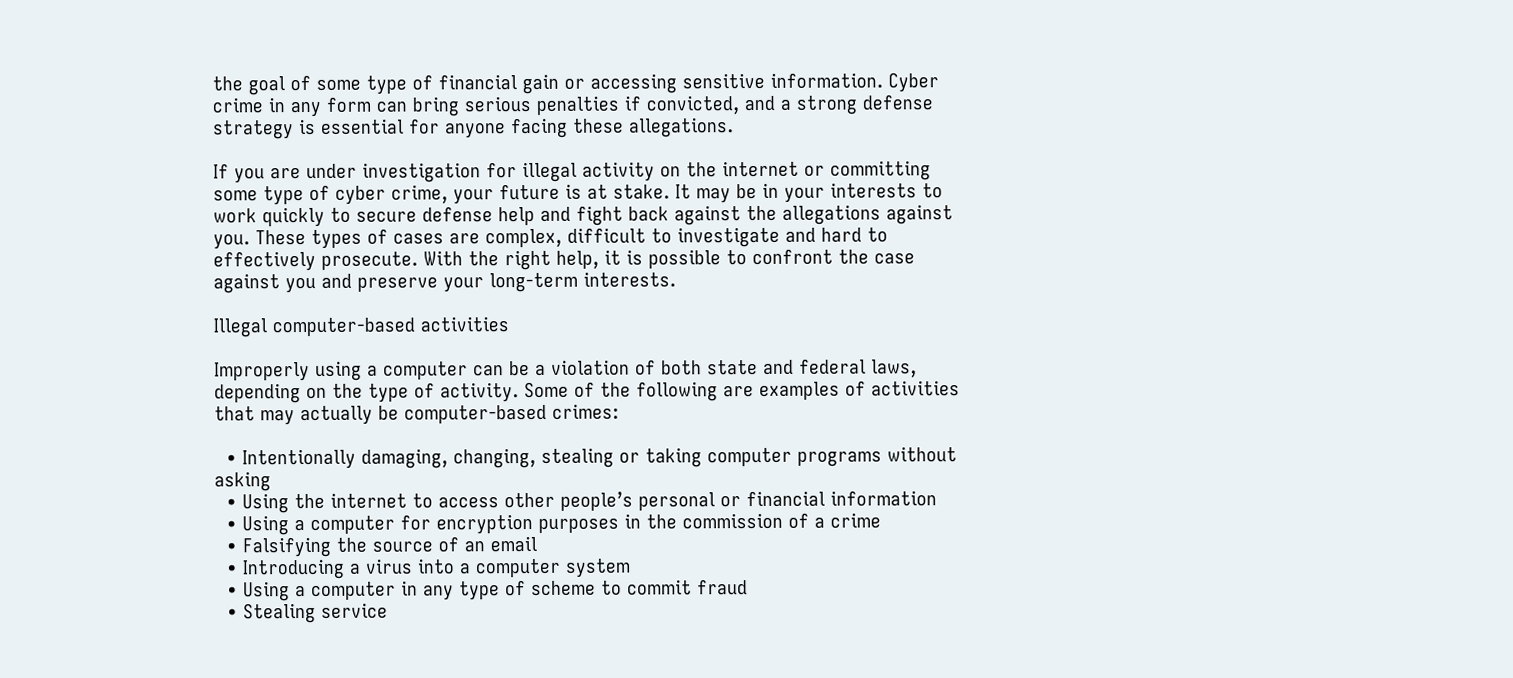the goal of some type of financial gain or accessing sensitive information. Cyber crime in any form can bring serious penalties if convicted, and a strong defense strategy is essential for anyone facing these allegations.

If you are under investigation for illegal activity on the internet or committing some type of cyber crime, your future is at stake. It may be in your interests to work quickly to secure defense help and fight back against the allegations against you. These types of cases are complex, difficult to investigate and hard to effectively prosecute. With the right help, it is possible to confront the case against you and preserve your long-term interests.

Illegal computer-based activities

Improperly using a computer can be a violation of both state and federal laws, depending on the type of activity. Some of the following are examples of activities that may actually be computer-based crimes:

  • Intentionally damaging, changing, stealing or taking computer programs without asking
  • Using the internet to access other people’s personal or financial information
  • Using a computer for encryption purposes in the commission of a crime
  • Falsifying the source of an email
  • Introducing a virus into a computer system
  • Using a computer in any type of scheme to commit fraud
  • Stealing service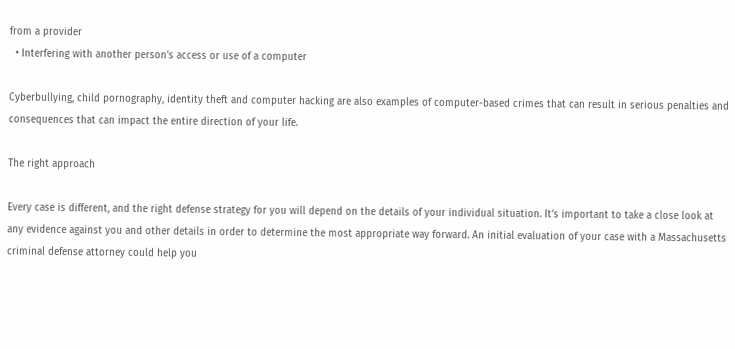from a provider
  • Interfering with another person’s access or use of a computer

Cyberbullying, child pornography, identity theft and computer hacking are also examples of computer-based crimes that can result in serious penalties and consequences that can impact the entire direction of your life.

The right approach

Every case is different, and the right defense strategy for you will depend on the details of your individual situation. It’s important to take a close look at any evidence against you and other details in order to determine the most appropriate way forward. An initial evaluation of your case with a Massachusetts criminal defense attorney could help you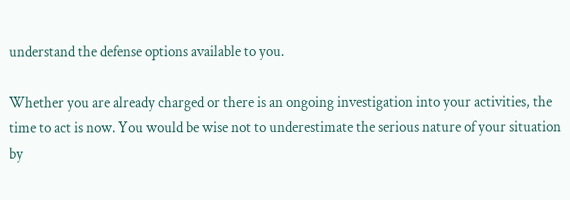understand the defense options available to you.

Whether you are already charged or there is an ongoing investigation into your activities, the time to act is now. You would be wise not to underestimate the serious nature of your situation by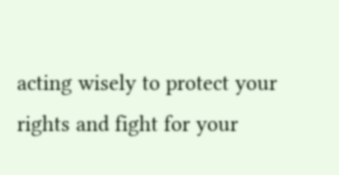acting wisely to protect your rights and fight for your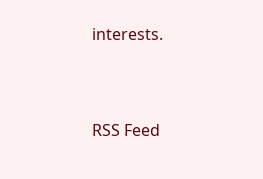interests.


RSS Feed